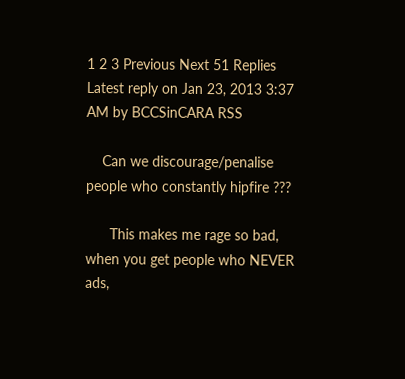1 2 3 Previous Next 51 Replies Latest reply on Jan 23, 2013 3:37 AM by BCCSinCARA RSS

    Can we discourage/penalise people who constantly hipfire ???

      This makes me rage so bad, when you get people who NEVER ads,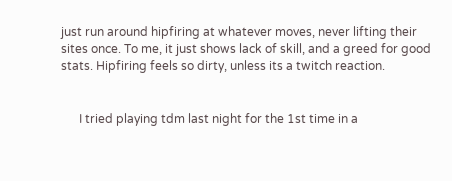just run around hipfiring at whatever moves, never lifting their sites once. To me, it just shows lack of skill, and a greed for good stats. Hipfiring feels so dirty, unless its a twitch reaction.


      I tried playing tdm last night for the 1st time in a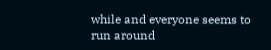while and everyone seems to run around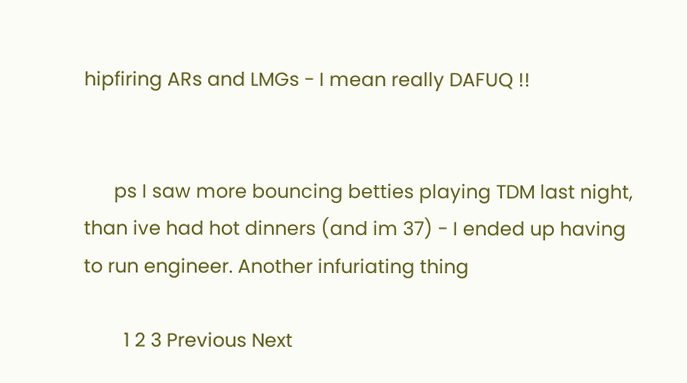hipfiring ARs and LMGs - I mean really DAFUQ !!


      ps I saw more bouncing betties playing TDM last night, than ive had hot dinners (and im 37) - I ended up having to run engineer. Another infuriating thing

        1 2 3 Previous Next